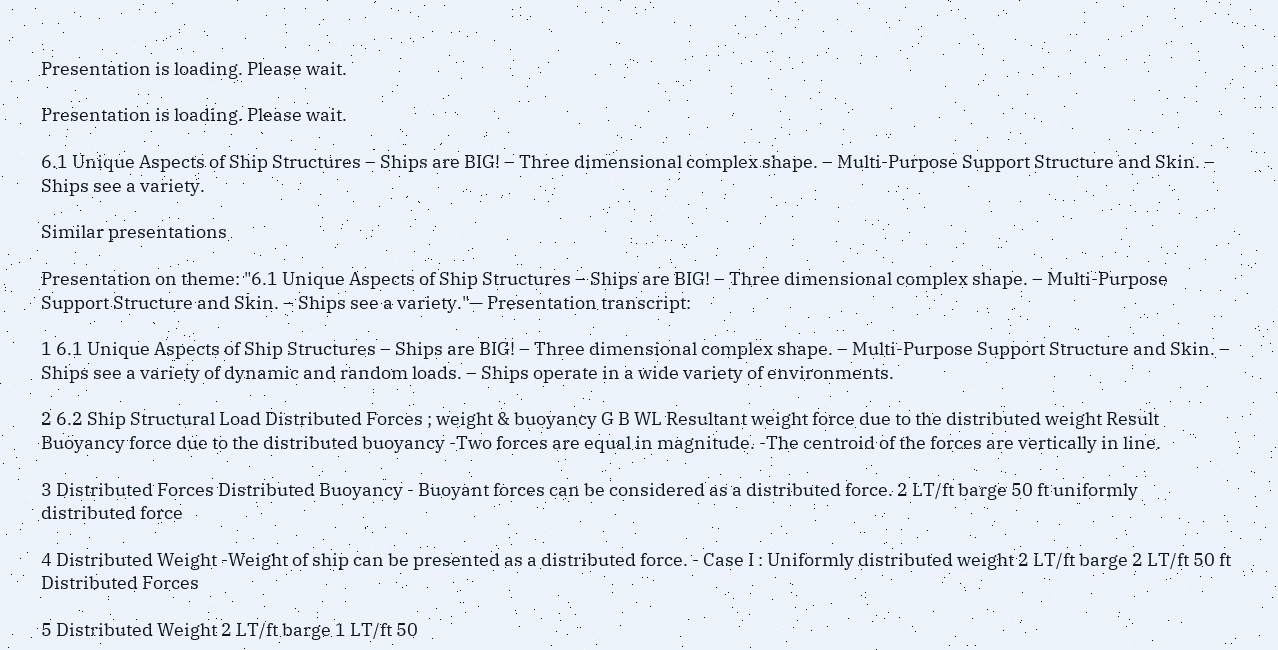Presentation is loading. Please wait.

Presentation is loading. Please wait.

6.1 Unique Aspects of Ship Structures – Ships are BIG! – Three dimensional complex shape. – Multi-Purpose Support Structure and Skin. – Ships see a variety.

Similar presentations

Presentation on theme: "6.1 Unique Aspects of Ship Structures – Ships are BIG! – Three dimensional complex shape. – Multi-Purpose Support Structure and Skin. – Ships see a variety."— Presentation transcript:

1 6.1 Unique Aspects of Ship Structures – Ships are BIG! – Three dimensional complex shape. – Multi-Purpose Support Structure and Skin. – Ships see a variety of dynamic and random loads. – Ships operate in a wide variety of environments.

2 6.2 Ship Structural Load Distributed Forces ; weight & buoyancy G B WL Resultant weight force due to the distributed weight Result Buoyancy force due to the distributed buoyancy -Two forces are equal in magnitude. -The centroid of the forces are vertically in line.

3 Distributed Forces Distributed Buoyancy - Buoyant forces can be considered as a distributed force. 2 LT/ft barge 50 ft uniformly distributed force

4 Distributed Weight -Weight of ship can be presented as a distributed force. - Case I : Uniformly distributed weight 2 LT/ft barge 2 LT/ft 50 ft Distributed Forces

5 Distributed Weight 2 LT/ft barge 1 LT/ft 50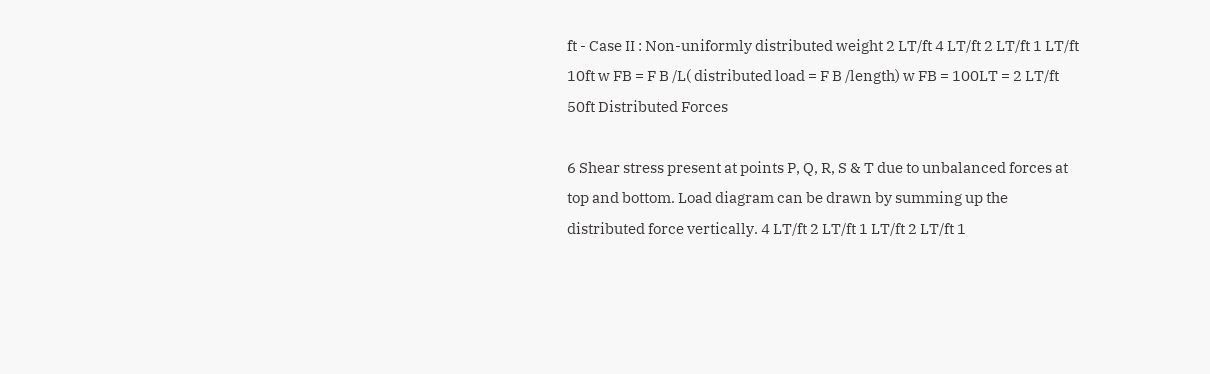ft - Case II : Non-uniformly distributed weight 2 LT/ft 4 LT/ft 2 LT/ft 1 LT/ft 10ft w FB = F B /L( distributed load = F B /length) w FB = 100LT = 2 LT/ft 50ft Distributed Forces

6 Shear stress present at points P, Q, R, S & T due to unbalanced forces at top and bottom. Load diagram can be drawn by summing up the distributed force vertically. 4 LT/ft 2 LT/ft 1 LT/ft 2 LT/ft 1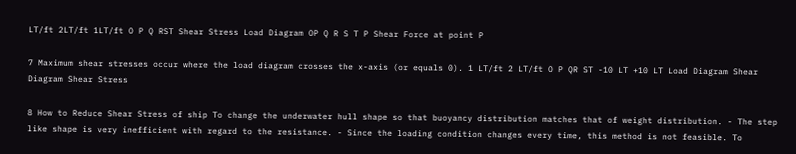LT/ft 2LT/ft 1LT/ft O P Q RST Shear Stress Load Diagram OP Q R S T P Shear Force at point P

7 Maximum shear stresses occur where the load diagram crosses the x-axis (or equals 0). 1 LT/ft 2 LT/ft O P QR ST -10 LT +10 LT Load Diagram Shear Diagram Shear Stress

8 How to Reduce Shear Stress of ship To change the underwater hull shape so that buoyancy distribution matches that of weight distribution. - The step like shape is very inefficient with regard to the resistance. - Since the loading condition changes every time, this method is not feasible. To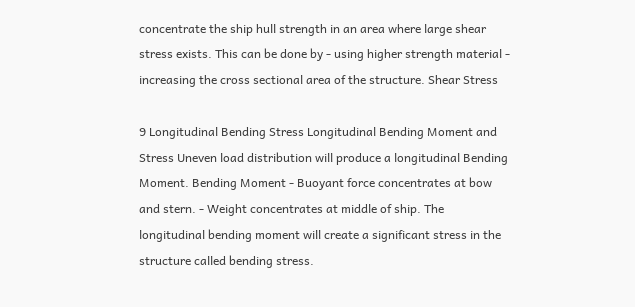concentrate the ship hull strength in an area where large shear stress exists. This can be done by - using higher strength material - increasing the cross sectional area of the structure. Shear Stress

9 Longitudinal Bending Stress Longitudinal Bending Moment and Stress Uneven load distribution will produce a longitudinal Bending Moment. Bending Moment - Buoyant force concentrates at bow and stern. - Weight concentrates at middle of ship. The longitudinal bending moment will create a significant stress in the structure called bending stress.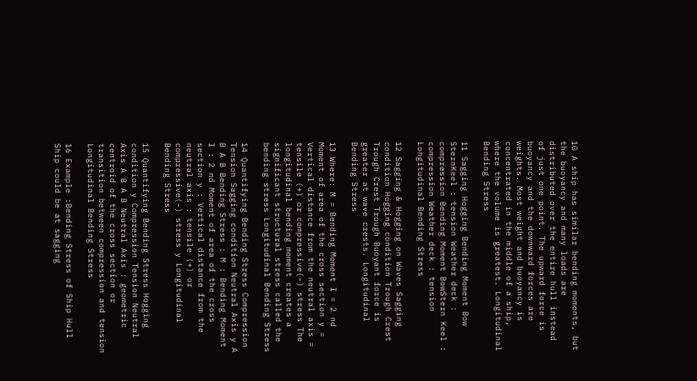10 A ship has similar bending moments, but the buoyancy and many loads are distributed over the entire hull instead of just one point. The upward force is buoyancy and the downward forces are weights. Most weight and buoyancy is concentrated in the middle of a ship, where the volume is greatest. Longitudinal Bending Stress

11 Sagging Hogging Bending Moment Bow SternKeel : tension Weather deck : compression Bending Moment BowStern Keel : compression Weather deck : tension Longitudinal Bending Stress

12 Sagging & Hogging on Waves Sagging condition Hogging condition Trough Crest Trough Crest Trough Buoyant force is greater at wave crests. Longitudinal Bending Stress

13 Where: M = Bending Moment I = 2 nd Moment of area of the cross section y = Vertical distance from the neutral axis = tensile (+) or compressive(-) stress The longitudinal bending moment creates a significant structural stress called the bending stress Longitudinal Bending Stress

14 Quantifying Bending Stress Compression Tension Sagging condition Neutral Axis y A B A B Bending Stress : M : Bending Moment I : 2 nd Moment of area of the cross section y : Vertical distance from the neutral axis : tensile (+) or compressive(-) stress y Longitudinal Bending Stress

15 Quantifying Bending Stress Hogging condition y Compression Tension Neutral Axis A B A B Neutral Axis : geometric centroid of the cross section or transition between compression and tension Longitudinal Bending Stress

16 Example :Bending Stress of Ship Hull Ship could be at sagging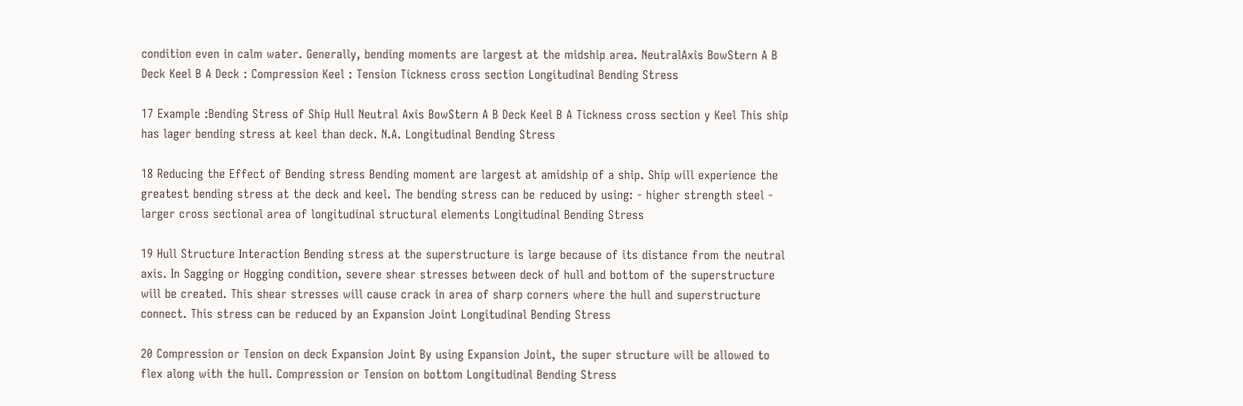condition even in calm water. Generally, bending moments are largest at the midship area. NeutralAxis BowStern A B Deck Keel B A Deck : Compression Keel : Tension Tickness cross section Longitudinal Bending Stress

17 Example :Bending Stress of Ship Hull Neutral Axis BowStern A B Deck Keel B A Tickness cross section y Keel This ship has lager bending stress at keel than deck. N.A. Longitudinal Bending Stress

18 Reducing the Effect of Bending stress Bending moment are largest at amidship of a ship. Ship will experience the greatest bending stress at the deck and keel. The bending stress can be reduced by using: - higher strength steel - larger cross sectional area of longitudinal structural elements Longitudinal Bending Stress

19 Hull Structure Interaction Bending stress at the superstructure is large because of its distance from the neutral axis. In Sagging or Hogging condition, severe shear stresses between deck of hull and bottom of the superstructure will be created. This shear stresses will cause crack in area of sharp corners where the hull and superstructure connect. This stress can be reduced by an Expansion Joint Longitudinal Bending Stress

20 Compression or Tension on deck Expansion Joint By using Expansion Joint, the super structure will be allowed to flex along with the hull. Compression or Tension on bottom Longitudinal Bending Stress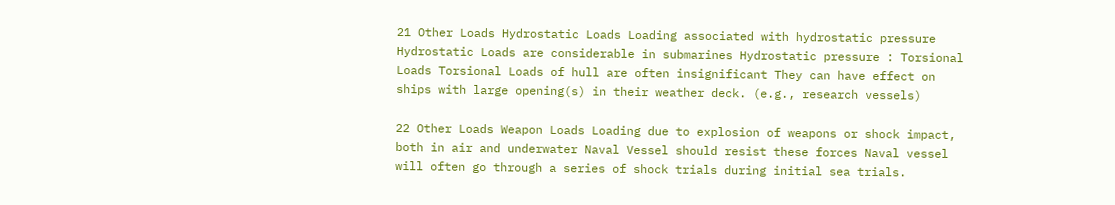21 Other Loads Hydrostatic Loads Loading associated with hydrostatic pressure Hydrostatic Loads are considerable in submarines Hydrostatic pressure : Torsional Loads Torsional Loads of hull are often insignificant They can have effect on ships with large opening(s) in their weather deck. (e.g., research vessels)

22 Other Loads Weapon Loads Loading due to explosion of weapons or shock impact, both in air and underwater Naval Vessel should resist these forces Naval vessel will often go through a series of shock trials during initial sea trials.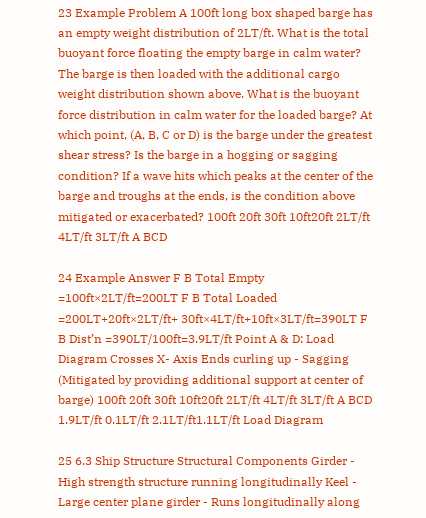23 Example Problem A 100ft long box shaped barge has an empty weight distribution of 2LT/ft. What is the total buoyant force floating the empty barge in calm water? The barge is then loaded with the additional cargo weight distribution shown above. What is the buoyant force distribution in calm water for the loaded barge? At which point, (A, B, C or D) is the barge under the greatest shear stress? Is the barge in a hogging or sagging condition? If a wave hits which peaks at the center of the barge and troughs at the ends, is the condition above mitigated or exacerbated? 100ft 20ft 30ft 10ft20ft 2LT/ft 4LT/ft 3LT/ft A BCD

24 Example Answer F B Total Empty =100ft×2LT/ft=200LT F B Total Loaded =200LT+20ft×2LT/ft+ 30ft×4LT/ft+10ft×3LT/ft=390LT F B Dist’n =390LT/100ft=3.9LT/ft Point A & D: Load Diagram Crosses X- Axis Ends curling up - Sagging (Mitigated by providing additional support at center of barge) 100ft 20ft 30ft 10ft20ft 2LT/ft 4LT/ft 3LT/ft A BCD 1.9LT/ft 0.1LT/ft 2.1LT/ft1.1LT/ft Load Diagram

25 6.3 Ship Structure Structural Components Girder - High strength structure running longitudinally Keel - Large center plane girder - Runs longitudinally along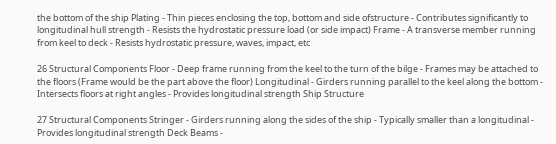the bottom of the ship Plating - Thin pieces enclosing the top, bottom and side ofstructure - Contributes significantly to longitudinal hull strength - Resists the hydrostatic pressure load (or side impact) Frame - A transverse member running from keel to deck - Resists hydrostatic pressure, waves, impact, etc

26 Structural Components Floor - Deep frame running from the keel to the turn of the bilge - Frames may be attached to the floors (Frame would be the part above the floor) Longitudinal - Girders running parallel to the keel along the bottom - Intersects floors at right angles - Provides longitudinal strength Ship Structure

27 Structural Components Stringer - Girders running along the sides of the ship - Typically smaller than a longitudinal - Provides longitudinal strength Deck Beams -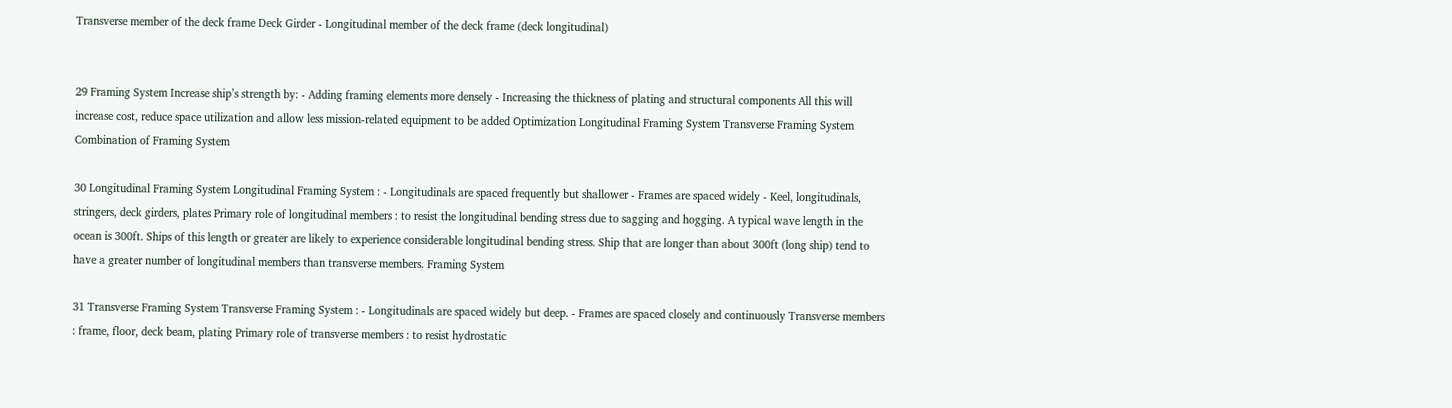Transverse member of the deck frame Deck Girder - Longitudinal member of the deck frame (deck longitudinal)


29 Framing System Increase ship’s strength by: - Adding framing elements more densely - Increasing the thickness of plating and structural components All this will increase cost, reduce space utilization and allow less mission-related equipment to be added Optimization Longitudinal Framing System Transverse Framing System Combination of Framing System

30 Longitudinal Framing System Longitudinal Framing System : - Longitudinals are spaced frequently but shallower - Frames are spaced widely - Keel, longitudinals, stringers, deck girders, plates Primary role of longitudinal members : to resist the longitudinal bending stress due to sagging and hogging. A typical wave length in the ocean is 300ft. Ships of this length or greater are likely to experience considerable longitudinal bending stress. Ship that are longer than about 300ft (long ship) tend to have a greater number of longitudinal members than transverse members. Framing System

31 Transverse Framing System Transverse Framing System : - Longitudinals are spaced widely but deep. - Frames are spaced closely and continuously Transverse members : frame, floor, deck beam, plating Primary role of transverse members : to resist hydrostatic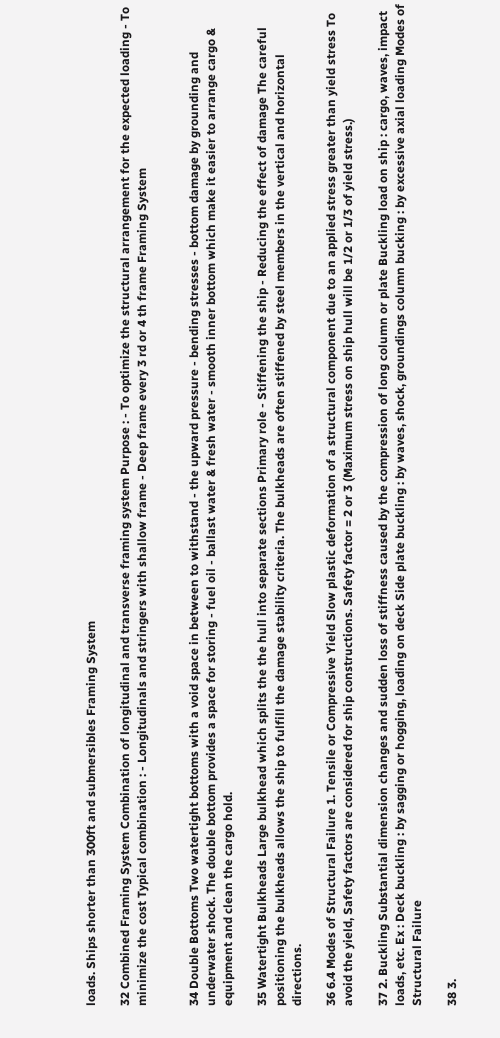loads. Ships shorter than 300ft and submersibles Framing System

32 Combined Framing System Combination of longitudinal and transverse framing system Purpose : - To optimize the structural arrangement for the expected loading - To minimize the cost Typical combination : - Longitudinals and stringers with shallow frame - Deep frame every 3 rd or 4 th frame Framing System


34 Double Bottoms Two watertight bottoms with a void space in between to withstand - the upward pressure - bending stresses - bottom damage by grounding and underwater shock. The double bottom provides a space for storing - fuel oil - ballast water & fresh water - smooth inner bottom which make it easier to arrange cargo & equipment and clean the cargo hold.

35 Watertight Bulkheads Large bulkhead which splits the the hull into separate sections Primary role - Stiffening the ship - Reducing the effect of damage The careful positioning the bulkheads allows the ship to fulfill the damage stability criteria. The bulkheads are often stiffened by steel members in the vertical and horizontal directions.

36 6.4 Modes of Structural Failure 1. Tensile or Compressive Yield Slow plastic deformation of a structural component due to an applied stress greater than yield stress To avoid the yield, Safety factors are considered for ship constructions. Safety factor = 2 or 3 (Maximum stress on ship hull will be 1/2 or 1/3 of yield stress.)

37 2. Buckling Substantial dimension changes and sudden loss of stiffness caused by the compression of long column or plate Buckling load on ship : cargo, waves, impact loads, etc. Ex : Deck buckling : by sagging or hogging, loading on deck Side plate buckling : by waves, shock, groundings column bucking : by excessive axial loading Modes of Structural Failure

38 3.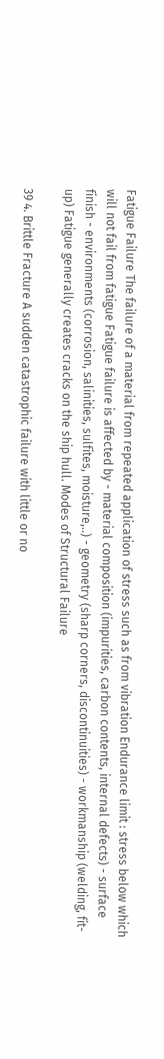Fatigue Failure The failure of a material from repeated application of stress such as from vibration Endurance limit : stress below which will not fail from fatigue Fatigue failure is affected by - material composition (impurities, carbon contents, internal defects) - surface finish - environments (corrosion, salinities, sulfites, moisture,..) - geometry (sharp corners, discontinuities) - workmanship (welding, fit-up) Fatigue generally creates cracks on the ship hull. Modes of Structural Failure

39 4. Brittle Fracture A sudden catastrophic failure with little or no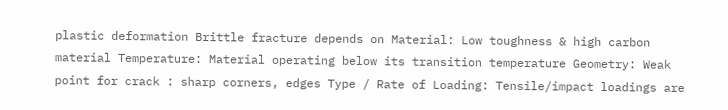plastic deformation Brittle fracture depends on Material: Low toughness & high carbon material Temperature: Material operating below its transition temperature Geometry: Weak point for crack : sharp corners, edges Type / Rate of Loading: Tensile/impact loadings are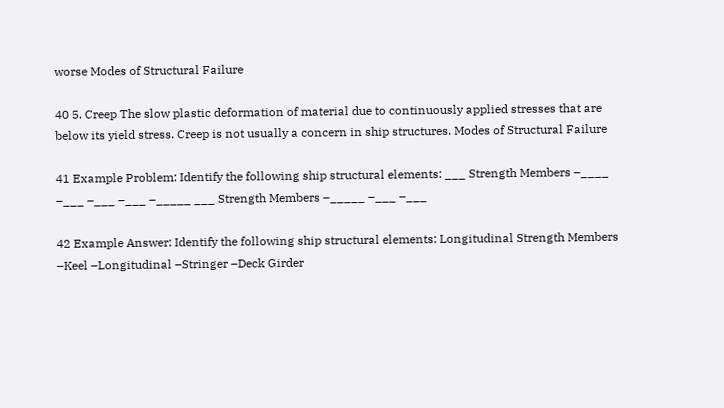worse Modes of Structural Failure

40 5. Creep The slow plastic deformation of material due to continuously applied stresses that are below its yield stress. Creep is not usually a concern in ship structures. Modes of Structural Failure

41 Example Problem: Identify the following ship structural elements: ___ Strength Members –____ –___ –___ –___ –_____ ___ Strength Members –_____ –___ –___

42 Example Answer: Identify the following ship structural elements: Longitudinal Strength Members –Keel –Longitudinal –Stringer –Deck Girder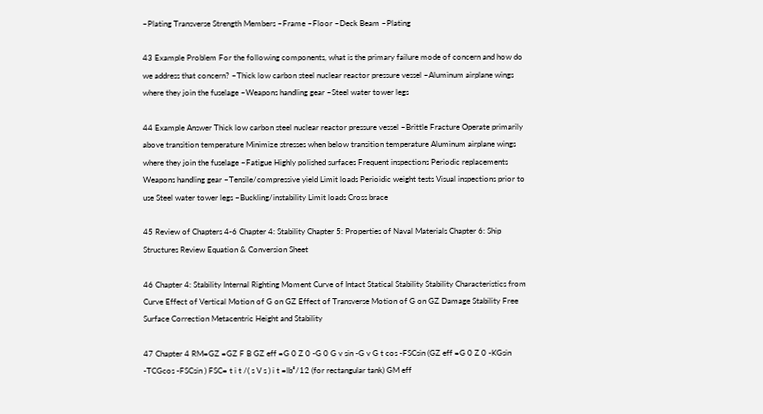–Plating Transverse Strength Members –Frame –Floor –Deck Beam –Plating

43 Example Problem For the following components, what is the primary failure mode of concern and how do we address that concern? –Thick low carbon steel nuclear reactor pressure vessel –Aluminum airplane wings where they join the fuselage –Weapons handling gear –Steel water tower legs

44 Example Answer Thick low carbon steel nuclear reactor pressure vessel –Brittle Fracture Operate primarily above transition temperature Minimize stresses when below transition temperature Aluminum airplane wings where they join the fuselage –Fatigue Highly polished surfaces Frequent inspections Periodic replacements Weapons handling gear –Tensile/compressive yield Limit loads Perioidic weight tests Visual inspections prior to use Steel water tower legs –Buckling/instability Limit loads Cross brace

45 Review of Chapters 4-6 Chapter 4: Stability Chapter 5: Properties of Naval Materials Chapter 6: Ship Structures Review Equation & Conversion Sheet

46 Chapter 4: Stability Internal Righting Moment Curve of Intact Statical Stability Stability Characteristics from Curve Effect of Vertical Motion of G on GZ Effect of Transverse Motion of G on GZ Damage Stability Free Surface Correction Metacentric Height and Stability

47 Chapter 4 RM=GZ =GZ F B GZ eff =G 0 Z 0 -G 0 G v sin -G v G t cos -FSCsin (GZ eff =G 0 Z 0 -KGsin -TCGcos -FSCsin ) FSC= t i t /( s V s ) i t =lb³/12 (for rectangular tank) GM eff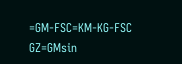=GM-FSC=KM-KG-FSC GZ=GMsin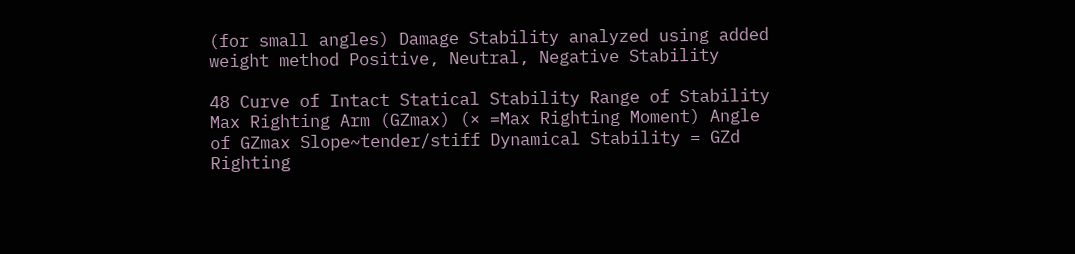(for small angles) Damage Stability analyzed using added weight method Positive, Neutral, Negative Stability

48 Curve of Intact Statical Stability Range of Stability Max Righting Arm (GZmax) (× =Max Righting Moment) Angle of GZmax Slope~tender/stiff Dynamical Stability = GZd Righting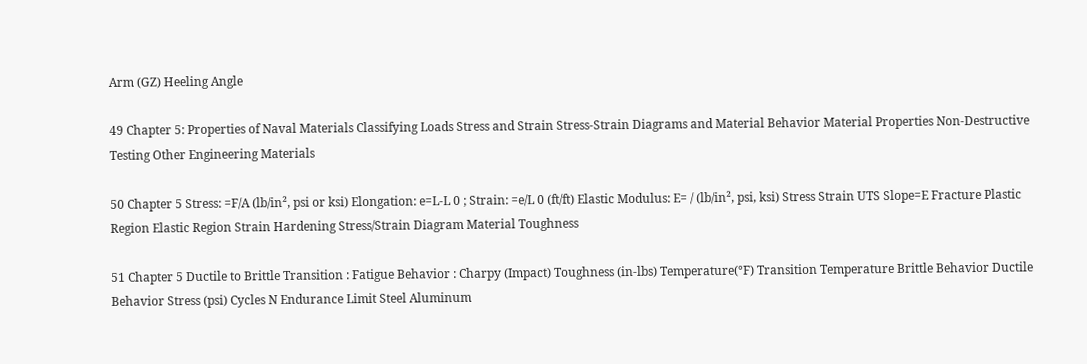Arm (GZ) Heeling Angle

49 Chapter 5: Properties of Naval Materials Classifying Loads Stress and Strain Stress-Strain Diagrams and Material Behavior Material Properties Non-Destructive Testing Other Engineering Materials

50 Chapter 5 Stress: =F/A (lb/in², psi or ksi) Elongation: e=L-L 0 ; Strain: =e/L 0 (ft/ft) Elastic Modulus: E= / (lb/in², psi, ksi) Stress Strain UTS Slope=E Fracture Plastic Region Elastic Region Strain Hardening Stress/Strain Diagram Material Toughness

51 Chapter 5 Ductile to Brittle Transition : Fatigue Behavior : Charpy (Impact) Toughness (in-lbs) Temperature(°F) Transition Temperature Brittle Behavior Ductile Behavior Stress (psi) Cycles N Endurance Limit Steel Aluminum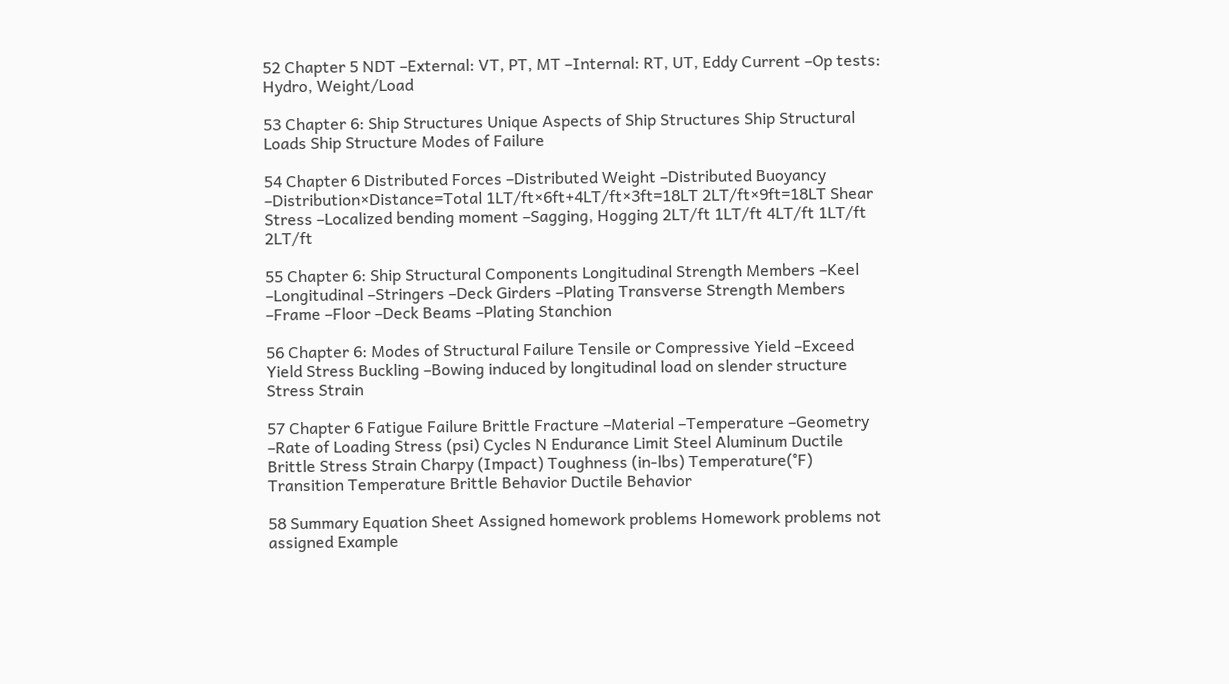52 Chapter 5 NDT –External: VT, PT, MT –Internal: RT, UT, Eddy Current –Op tests: Hydro, Weight/Load

53 Chapter 6: Ship Structures Unique Aspects of Ship Structures Ship Structural Loads Ship Structure Modes of Failure

54 Chapter 6 Distributed Forces –Distributed Weight –Distributed Buoyancy –Distribution×Distance=Total 1LT/ft×6ft+4LT/ft×3ft=18LT 2LT/ft×9ft=18LT Shear Stress –Localized bending moment –Sagging, Hogging 2LT/ft 1LT/ft 4LT/ft 1LT/ft 2LT/ft

55 Chapter 6: Ship Structural Components Longitudinal Strength Members –Keel –Longitudinal –Stringers –Deck Girders –Plating Transverse Strength Members –Frame –Floor –Deck Beams –Plating Stanchion

56 Chapter 6: Modes of Structural Failure Tensile or Compressive Yield –Exceed Yield Stress Buckling –Bowing induced by longitudinal load on slender structure Stress Strain

57 Chapter 6 Fatigue Failure Brittle Fracture –Material –Temperature –Geometry –Rate of Loading Stress (psi) Cycles N Endurance Limit Steel Aluminum Ductile Brittle Stress Strain Charpy (Impact) Toughness (in-lbs) Temperature(°F) Transition Temperature Brittle Behavior Ductile Behavior

58 Summary Equation Sheet Assigned homework problems Homework problems not assigned Example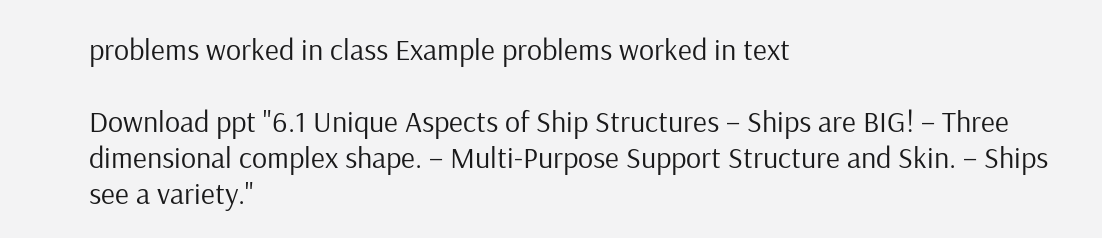problems worked in class Example problems worked in text

Download ppt "6.1 Unique Aspects of Ship Structures – Ships are BIG! – Three dimensional complex shape. – Multi-Purpose Support Structure and Skin. – Ships see a variety."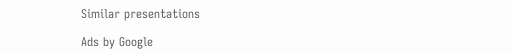Similar presentations

Ads by Google